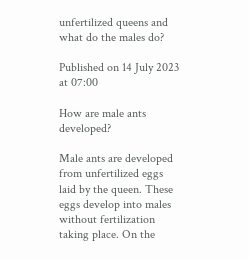unfertilized queens and what do the males do?

Published on 14 July 2023 at 07:00

How are male ants developed?

Male ants are developed from unfertilized eggs laid by the queen. These eggs develop into males without fertilization taking place. On the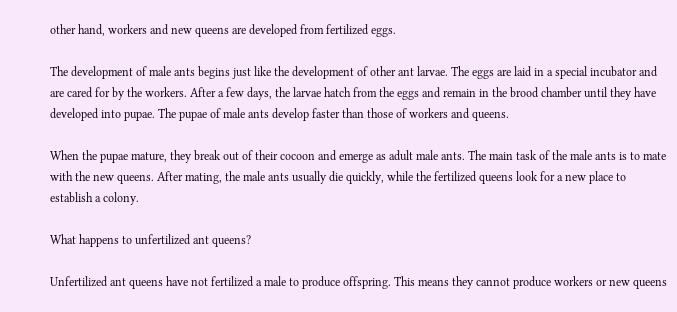other hand, workers and new queens are developed from fertilized eggs.

The development of male ants begins just like the development of other ant larvae. The eggs are laid in a special incubator and are cared for by the workers. After a few days, the larvae hatch from the eggs and remain in the brood chamber until they have developed into pupae. The pupae of male ants develop faster than those of workers and queens.

When the pupae mature, they break out of their cocoon and emerge as adult male ants. The main task of the male ants is to mate with the new queens. After mating, the male ants usually die quickly, while the fertilized queens look for a new place to establish a colony.

What happens to unfertilized ant queens?

Unfertilized ant queens have not fertilized a male to produce offspring. This means they cannot produce workers or new queens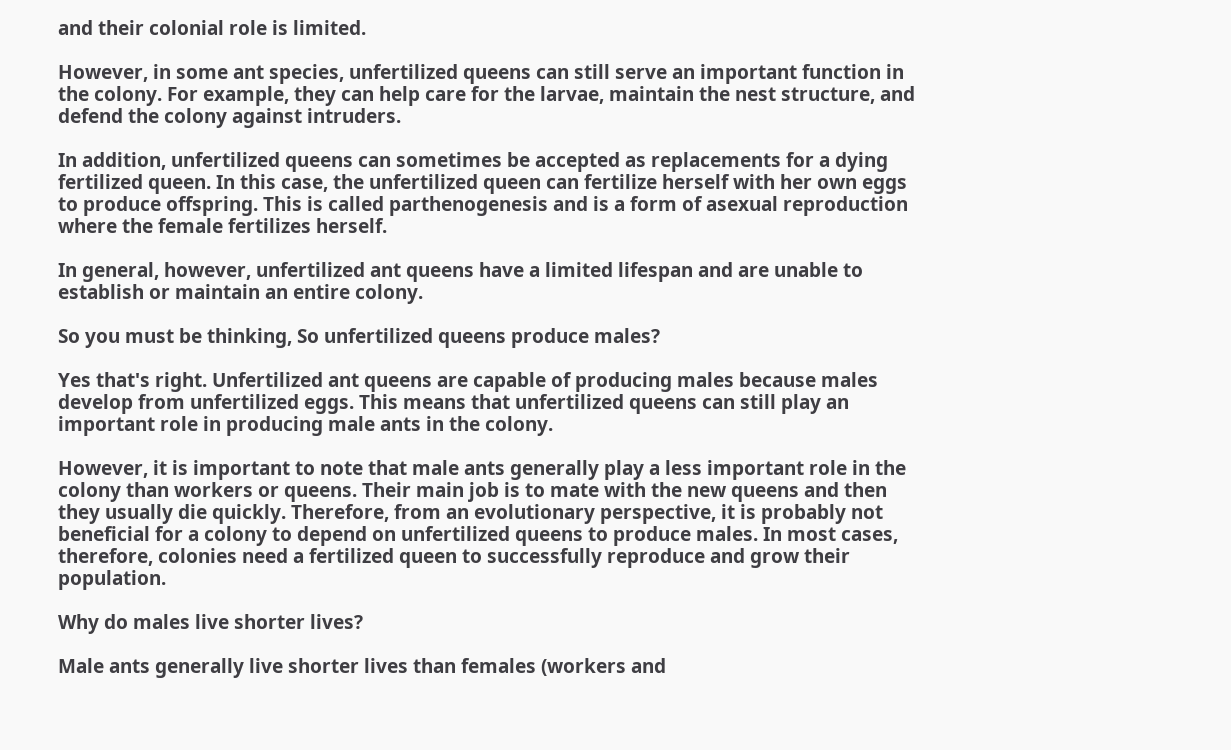and their colonial role is limited.

However, in some ant species, unfertilized queens can still serve an important function in the colony. For example, they can help care for the larvae, maintain the nest structure, and defend the colony against intruders.

In addition, unfertilized queens can sometimes be accepted as replacements for a dying fertilized queen. In this case, the unfertilized queen can fertilize herself with her own eggs to produce offspring. This is called parthenogenesis and is a form of asexual reproduction where the female fertilizes herself.

In general, however, unfertilized ant queens have a limited lifespan and are unable to establish or maintain an entire colony.

So you must be thinking, So unfertilized queens produce males?

Yes that's right. Unfertilized ant queens are capable of producing males because males develop from unfertilized eggs. This means that unfertilized queens can still play an important role in producing male ants in the colony.

However, it is important to note that male ants generally play a less important role in the colony than workers or queens. Their main job is to mate with the new queens and then they usually die quickly. Therefore, from an evolutionary perspective, it is probably not beneficial for a colony to depend on unfertilized queens to produce males. In most cases, therefore, colonies need a fertilized queen to successfully reproduce and grow their population.

Why do males live shorter lives?

Male ants generally live shorter lives than females (workers and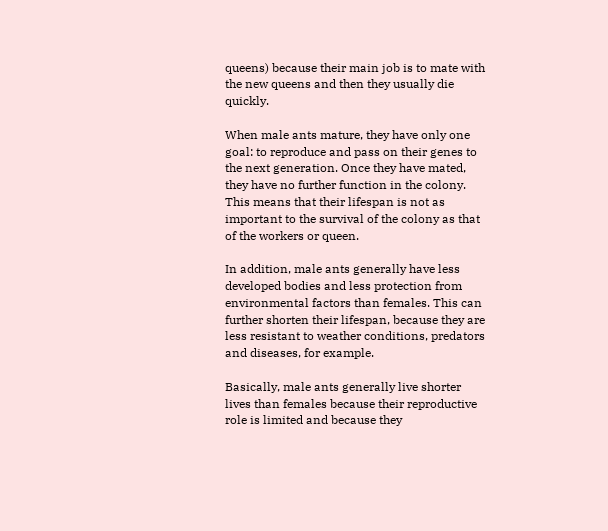queens) because their main job is to mate with the new queens and then they usually die quickly.

When male ants mature, they have only one goal: to reproduce and pass on their genes to the next generation. Once they have mated, they have no further function in the colony. This means that their lifespan is not as important to the survival of the colony as that of the workers or queen.

In addition, male ants generally have less developed bodies and less protection from environmental factors than females. This can further shorten their lifespan, because they are less resistant to weather conditions, predators and diseases, for example.

Basically, male ants generally live shorter lives than females because their reproductive role is limited and because they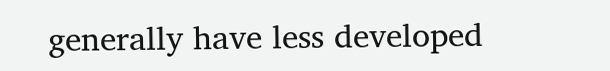generally have less developed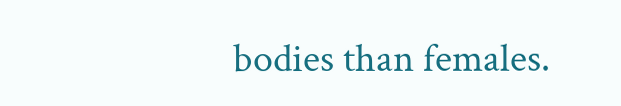bodies than females.